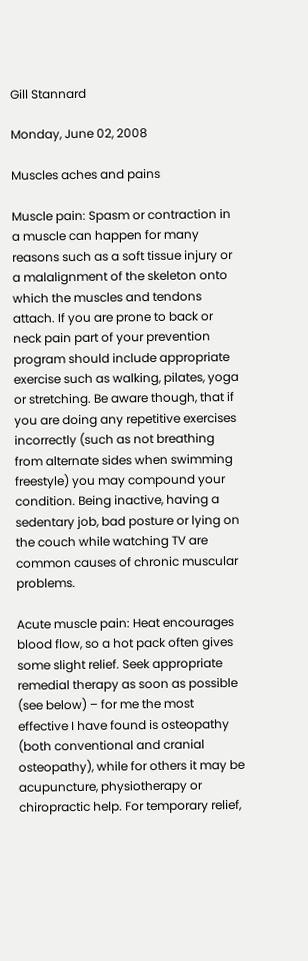Gill Stannard

Monday, June 02, 2008

Muscles aches and pains

Muscle pain: Spasm or contraction in a muscle can happen for many reasons such as a soft tissue injury or a malalignment of the skeleton onto which the muscles and tendons attach. If you are prone to back or neck pain part of your prevention program should include appropriate exercise such as walking, pilates, yoga or stretching. Be aware though, that if you are doing any repetitive exercises incorrectly (such as not breathing from alternate sides when swimming freestyle) you may compound your condition. Being inactive, having a sedentary job, bad posture or lying on the couch while watching TV are common causes of chronic muscular problems.

Acute muscle pain: Heat encourages blood flow, so a hot pack often gives some slight relief. Seek appropriate remedial therapy as soon as possible (see below) – for me the most effective I have found is osteopathy (both conventional and cranial osteopathy), while for others it may be acupuncture, physiotherapy or chiropractic help. For temporary relief,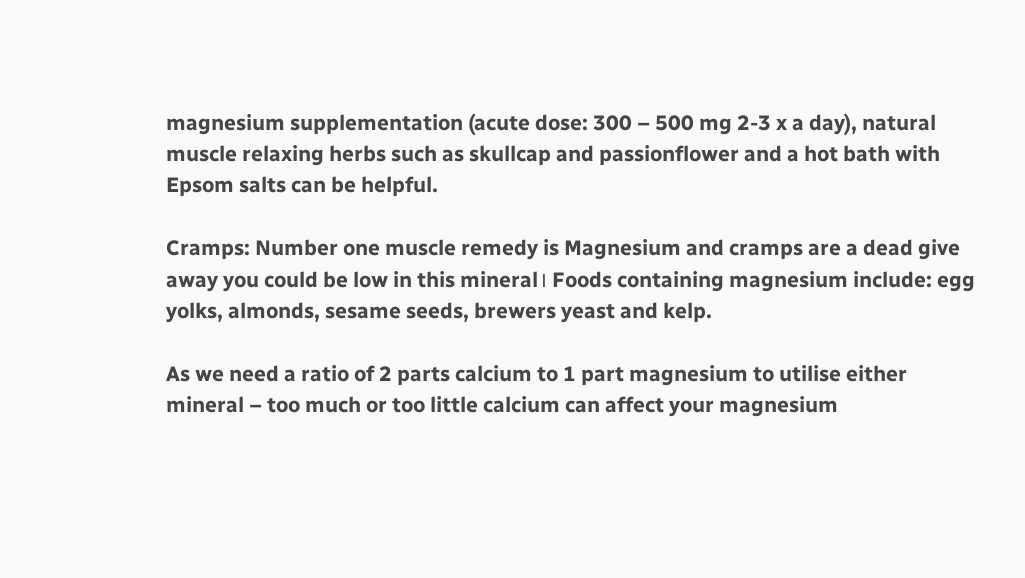magnesium supplementation (acute dose: 300 – 500 mg 2-3 x a day), natural muscle relaxing herbs such as skullcap and passionflower and a hot bath with Epsom salts can be helpful.

Cramps: Number one muscle remedy is Magnesium and cramps are a dead give away you could be low in this mineral। Foods containing magnesium include: egg yolks, almonds, sesame seeds, brewers yeast and kelp.

As we need a ratio of 2 parts calcium to 1 part magnesium to utilise either mineral – too much or too little calcium can affect your magnesium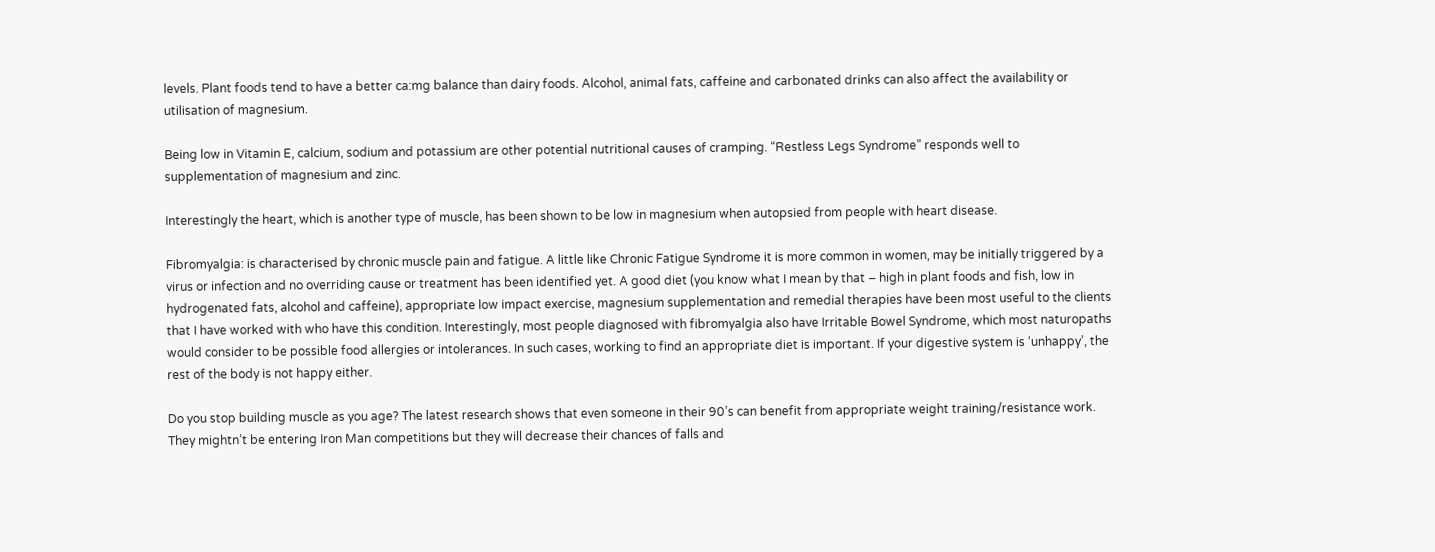levels. Plant foods tend to have a better ca:mg balance than dairy foods. Alcohol, animal fats, caffeine and carbonated drinks can also affect the availability or utilisation of magnesium.

Being low in Vitamin E, calcium, sodium and potassium are other potential nutritional causes of cramping. “Restless Legs Syndrome” responds well to supplementation of magnesium and zinc.

Interestingly the heart, which is another type of muscle, has been shown to be low in magnesium when autopsied from people with heart disease.

Fibromyalgia: is characterised by chronic muscle pain and fatigue. A little like Chronic Fatigue Syndrome it is more common in women, may be initially triggered by a virus or infection and no overriding cause or treatment has been identified yet. A good diet (you know what I mean by that – high in plant foods and fish, low in hydrogenated fats, alcohol and caffeine), appropriate low impact exercise, magnesium supplementation and remedial therapies have been most useful to the clients that I have worked with who have this condition. Interestingly, most people diagnosed with fibromyalgia also have Irritable Bowel Syndrome, which most naturopaths would consider to be possible food allergies or intolerances. In such cases, working to find an appropriate diet is important. If your digestive system is ‘unhappy’, the rest of the body is not happy either.

Do you stop building muscle as you age? The latest research shows that even someone in their 90’s can benefit from appropriate weight training/resistance work. They mightn’t be entering Iron Man competitions but they will decrease their chances of falls and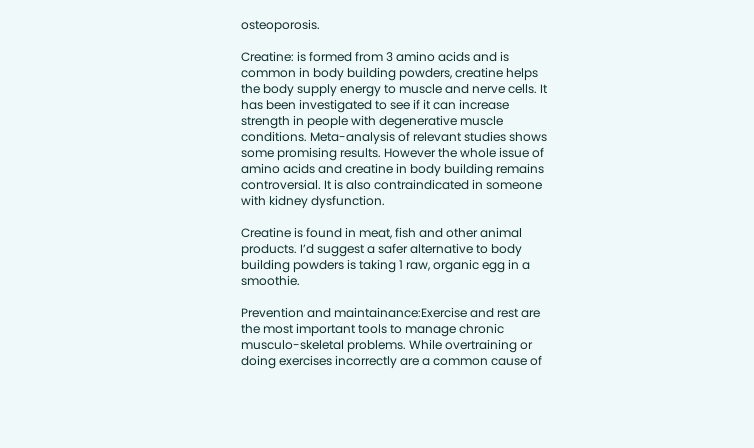osteoporosis.

Creatine: is formed from 3 amino acids and is common in body building powders, creatine helps the body supply energy to muscle and nerve cells. It has been investigated to see if it can increase strength in people with degenerative muscle conditions. Meta-analysis of relevant studies shows some promising results. However the whole issue of amino acids and creatine in body building remains controversial. It is also contraindicated in someone with kidney dysfunction.

Creatine is found in meat, fish and other animal products. I’d suggest a safer alternative to body building powders is taking 1 raw, organic egg in a smoothie.

Prevention and maintainance:Exercise and rest are the most important tools to manage chronic musculo-skeletal problems. While overtraining or doing exercises incorrectly are a common cause of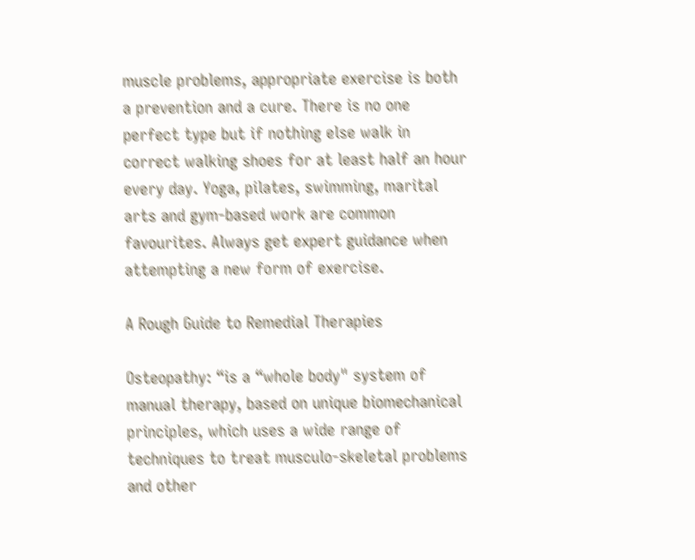muscle problems, appropriate exercise is both a prevention and a cure. There is no one perfect type but if nothing else walk in correct walking shoes for at least half an hour every day. Yoga, pilates, swimming, marital arts and gym-based work are common favourites. Always get expert guidance when attempting a new form of exercise.

A Rough Guide to Remedial Therapies

Osteopathy: “is a “whole body" system of manual therapy, based on unique biomechanical principles, which uses a wide range of techniques to treat musculo-skeletal problems and other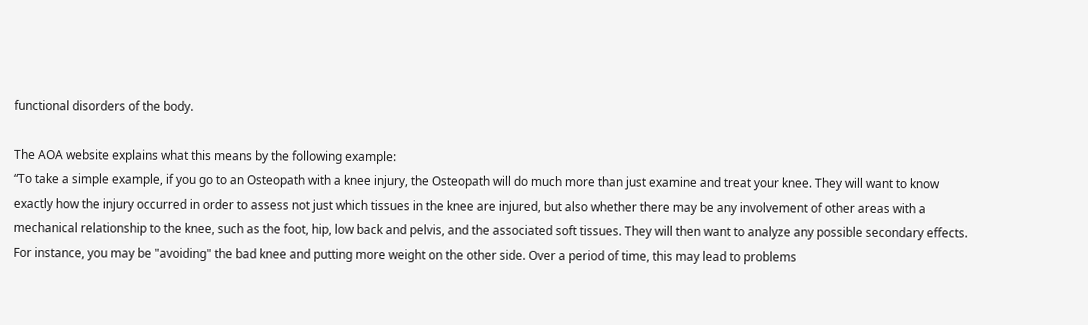functional disorders of the body.

The AOA website explains what this means by the following example:
“To take a simple example, if you go to an Osteopath with a knee injury, the Osteopath will do much more than just examine and treat your knee. They will want to know exactly how the injury occurred in order to assess not just which tissues in the knee are injured, but also whether there may be any involvement of other areas with a mechanical relationship to the knee, such as the foot, hip, low back and pelvis, and the associated soft tissues. They will then want to analyze any possible secondary effects. For instance, you may be "avoiding" the bad knee and putting more weight on the other side. Over a period of time, this may lead to problems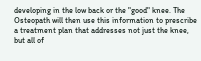developing in the low back or the "good" knee. The Osteopath will then use this information to prescribe a treatment plan that addresses not just the knee, but all of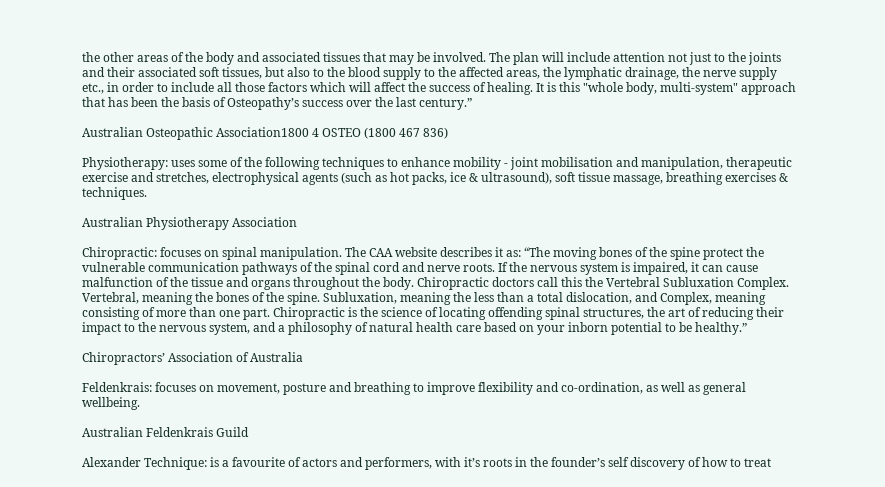the other areas of the body and associated tissues that may be involved. The plan will include attention not just to the joints and their associated soft tissues, but also to the blood supply to the affected areas, the lymphatic drainage, the nerve supply etc., in order to include all those factors which will affect the success of healing. It is this "whole body, multi-system" approach that has been the basis of Osteopathy’s success over the last century.”

Australian Osteopathic Association1800 4 OSTEO (1800 467 836)

Physiotherapy: uses some of the following techniques to enhance mobility - joint mobilisation and manipulation, therapeutic exercise and stretches, electrophysical agents (such as hot packs, ice & ultrasound), soft tissue massage, breathing exercises & techniques.

Australian Physiotherapy Association

Chiropractic: focuses on spinal manipulation. The CAA website describes it as: “The moving bones of the spine protect the vulnerable communication pathways of the spinal cord and nerve roots. If the nervous system is impaired, it can cause malfunction of the tissue and organs throughout the body. Chiropractic doctors call this the Vertebral Subluxation Complex. Vertebral, meaning the bones of the spine. Subluxation, meaning the less than a total dislocation, and Complex, meaning consisting of more than one part. Chiropractic is the science of locating offending spinal structures, the art of reducing their impact to the nervous system, and a philosophy of natural health care based on your inborn potential to be healthy.”

Chiropractors’ Association of Australia

Feldenkrais: focuses on movement, posture and breathing to improve flexibility and co-ordination, as well as general wellbeing.

Australian Feldenkrais Guild

Alexander Technique: is a favourite of actors and performers, with it’s roots in the founder’s self discovery of how to treat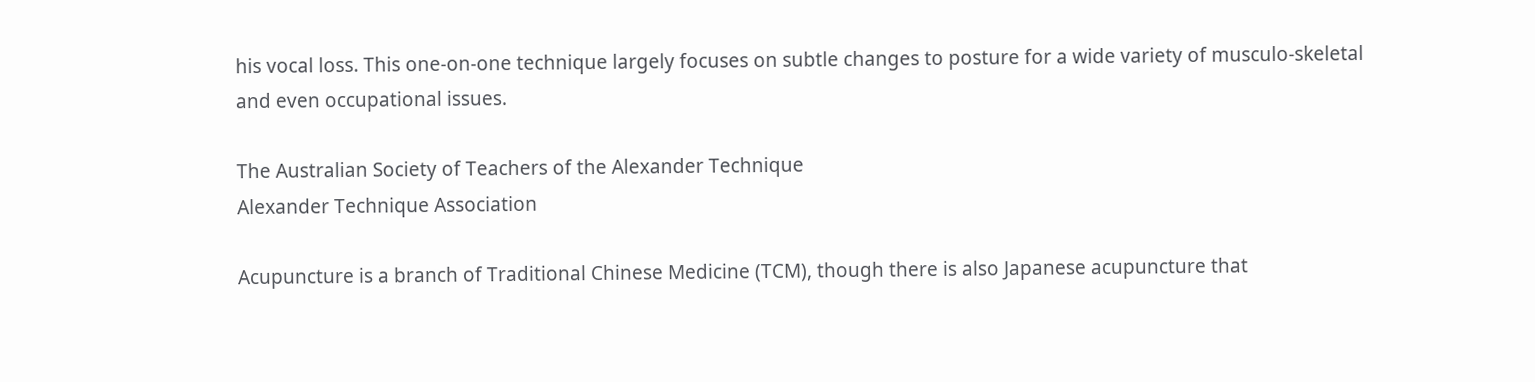his vocal loss. This one-on-one technique largely focuses on subtle changes to posture for a wide variety of musculo-skeletal and even occupational issues.

The Australian Society of Teachers of the Alexander Technique
Alexander Technique Association

Acupuncture is a branch of Traditional Chinese Medicine (TCM), though there is also Japanese acupuncture that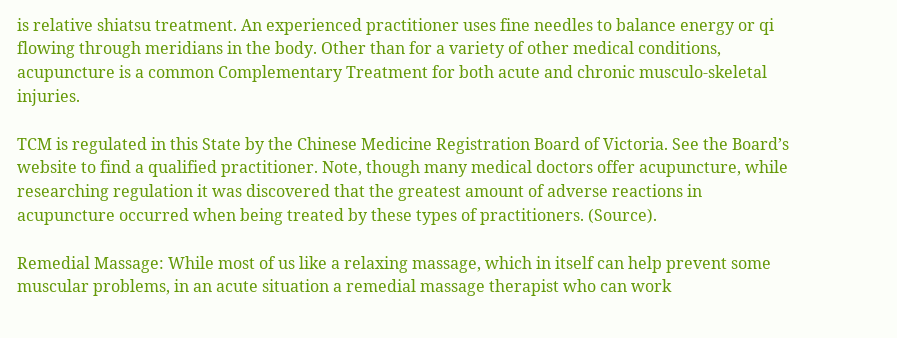is relative shiatsu treatment. An experienced practitioner uses fine needles to balance energy or qi flowing through meridians in the body. Other than for a variety of other medical conditions, acupuncture is a common Complementary Treatment for both acute and chronic musculo-skeletal injuries.

TCM is regulated in this State by the Chinese Medicine Registration Board of Victoria. See the Board’s website to find a qualified practitioner. Note, though many medical doctors offer acupuncture, while researching regulation it was discovered that the greatest amount of adverse reactions in acupuncture occurred when being treated by these types of practitioners. (Source).

Remedial Massage: While most of us like a relaxing massage, which in itself can help prevent some muscular problems, in an acute situation a remedial massage therapist who can work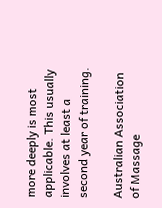more deeply is most applicable. This usually involves at least a second year of training.

Australian Association of Massage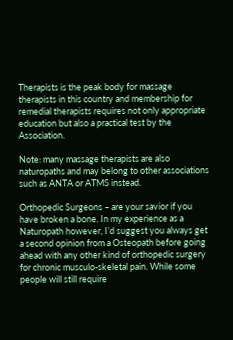Therapists is the peak body for massage therapists in this country and membership for remedial therapists requires not only appropriate education but also a practical test by the Association.

Note: many massage therapists are also naturopaths and may belong to other associations such as ANTA or ATMS instead.

Orthopedic Surgeons – are your savior if you have broken a bone. In my experience as a Naturopath however, I’d suggest you always get a second opinion from a Osteopath before going ahead with any other kind of orthopedic surgery for chronic musculo-skeletal pain. While some people will still require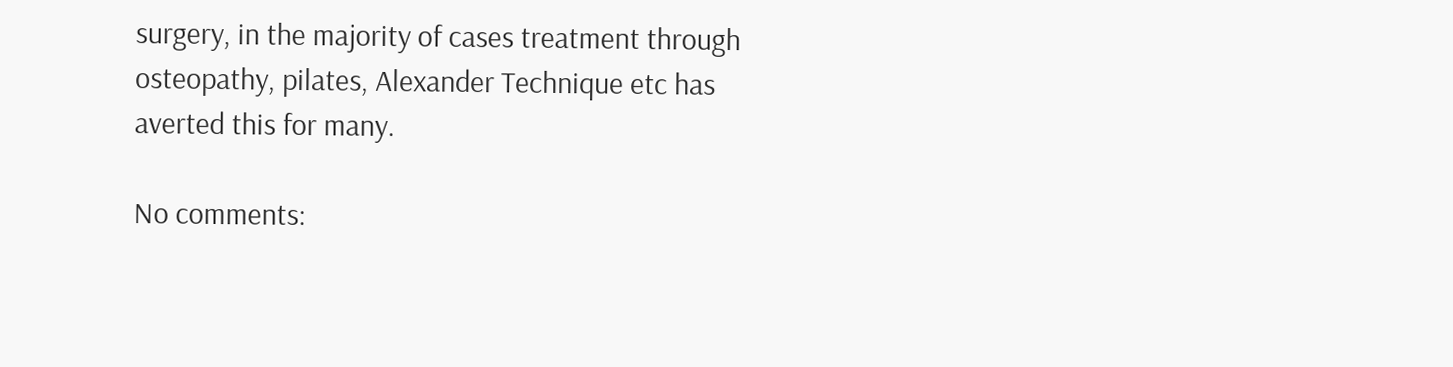surgery, in the majority of cases treatment through osteopathy, pilates, Alexander Technique etc has averted this for many.

No comments: